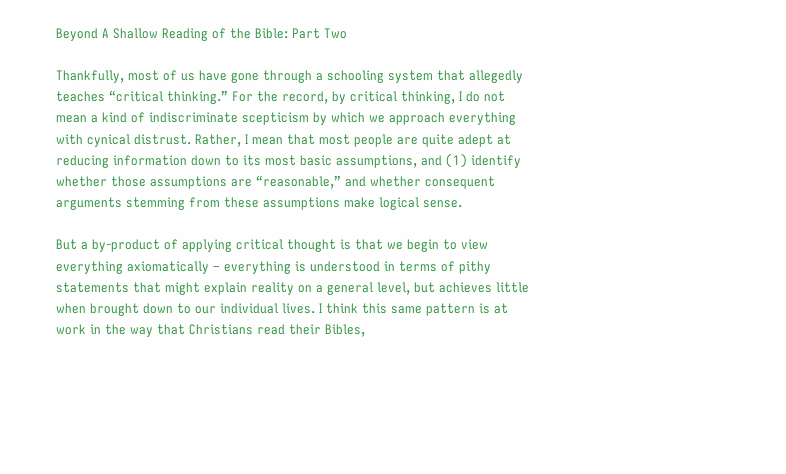Beyond A Shallow Reading of the Bible: Part Two

Thankfully, most of us have gone through a schooling system that allegedly teaches “critical thinking.” For the record, by critical thinking, I do not mean a kind of indiscriminate scepticism by which we approach everything with cynical distrust. Rather, I mean that most people are quite adept at reducing information down to its most basic assumptions, and (1) identify whether those assumptions are “reasonable,” and whether consequent arguments stemming from these assumptions make logical sense.

But a by-product of applying critical thought is that we begin to view everything axiomatically – everything is understood in terms of pithy statements that might explain reality on a general level, but achieves little when brought down to our individual lives. I think this same pattern is at work in the way that Christians read their Bibles,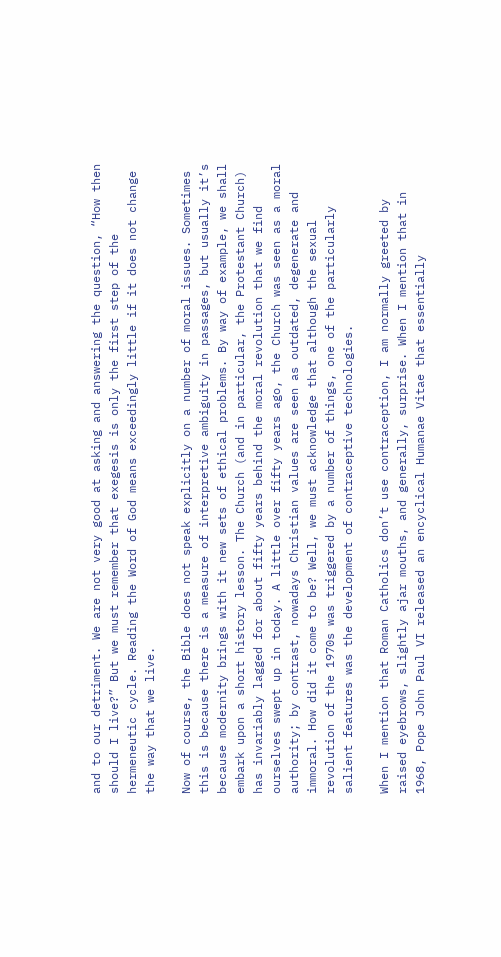and to our detriment. We are not very good at asking and answering the question, “How then should I live?” But we must remember that exegesis is only the first step of the hermeneutic cycle. Reading the Word of God means exceedingly little if it does not change the way that we live.

Now of course, the Bible does not speak explicitly on a number of moral issues. Sometimes this is because there is a measure of interpretive ambiguity in passages, but usually it’s because modernity brings with it new sets of ethical problems. By way of example, we shall embark upon a short history lesson. The Church (and in particular, the Protestant Church) has invariably lagged for about fifty years behind the moral revolution that we find ourselves swept up in today. A little over fifty years ago, the Church was seen as a moral authority; by contrast, nowadays Christian values are seen as outdated, degenerate and immoral. How did it come to be? Well, we must acknowledge that although the sexual revolution of the 1970s was triggered by a number of things, one of the particularly salient features was the development of contraceptive technologies.

When I mention that Roman Catholics don’t use contraception, I am normally greeted by raised eyebrows, slightly ajar mouths, and generally, surprise. When I mention that in 1968, Pope John Paul VI released an encyclical Humanae Vitae that essentially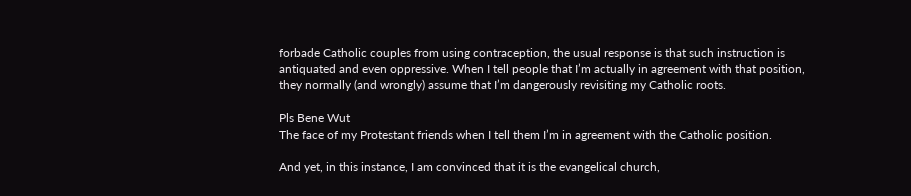forbade Catholic couples from using contraception, the usual response is that such instruction is antiquated and even oppressive. When I tell people that I’m actually in agreement with that position, they normally (and wrongly) assume that I’m dangerously revisiting my Catholic roots.

Pls Bene Wut
The face of my Protestant friends when I tell them I’m in agreement with the Catholic position.

And yet, in this instance, I am convinced that it is the evangelical church,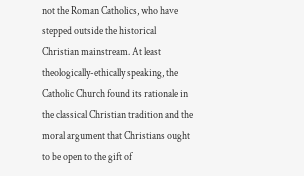not the Roman Catholics, who have stepped outside the historical Christian mainstream. At least theologically-ethically speaking, the Catholic Church found its rationale in the classical Christian tradition and the moral argument that Christians ought to be open to the gift of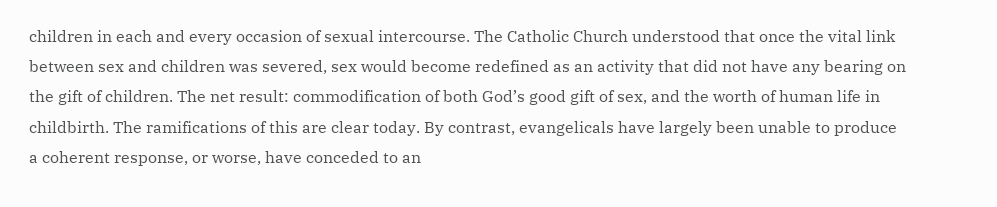children in each and every occasion of sexual intercourse. The Catholic Church understood that once the vital link between sex and children was severed, sex would become redefined as an activity that did not have any bearing on the gift of children. The net result: commodification of both God’s good gift of sex, and the worth of human life in childbirth. The ramifications of this are clear today. By contrast, evangelicals have largely been unable to produce a coherent response, or worse, have conceded to an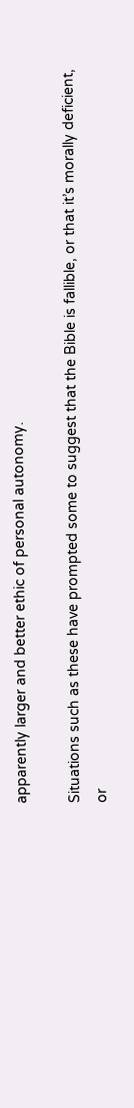apparently larger and better ethic of personal autonomy.

Situations such as these have prompted some to suggest that the Bible is fallible, or that it’s morally deficient, or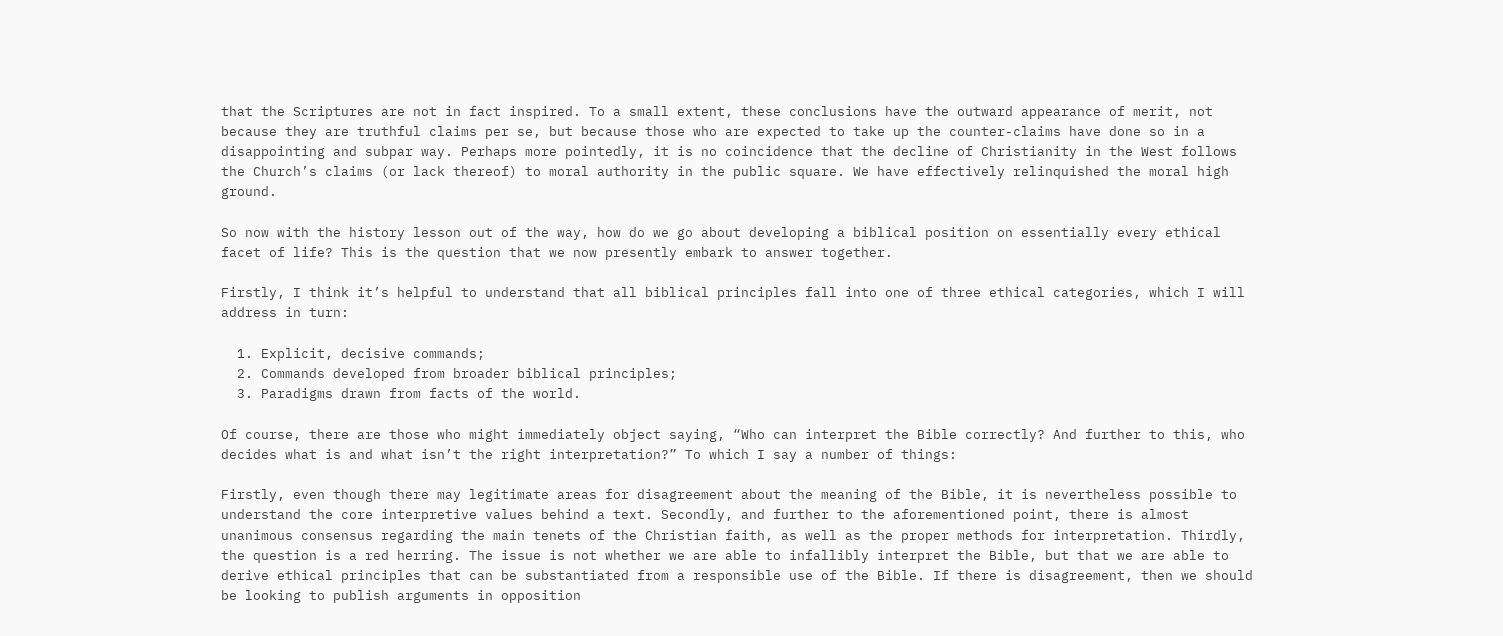that the Scriptures are not in fact inspired. To a small extent, these conclusions have the outward appearance of merit, not because they are truthful claims per se, but because those who are expected to take up the counter-claims have done so in a disappointing and subpar way. Perhaps more pointedly, it is no coincidence that the decline of Christianity in the West follows the Church’s claims (or lack thereof) to moral authority in the public square. We have effectively relinquished the moral high ground.

So now with the history lesson out of the way, how do we go about developing a biblical position on essentially every ethical facet of life? This is the question that we now presently embark to answer together.

Firstly, I think it’s helpful to understand that all biblical principles fall into one of three ethical categories, which I will address in turn:

  1. Explicit, decisive commands;
  2. Commands developed from broader biblical principles;
  3. Paradigms drawn from facts of the world.

Of course, there are those who might immediately object saying, “Who can interpret the Bible correctly? And further to this, who decides what is and what isn’t the right interpretation?” To which I say a number of things:

Firstly, even though there may legitimate areas for disagreement about the meaning of the Bible, it is nevertheless possible to understand the core interpretive values behind a text. Secondly, and further to the aforementioned point, there is almost unanimous consensus regarding the main tenets of the Christian faith, as well as the proper methods for interpretation. Thirdly, the question is a red herring. The issue is not whether we are able to infallibly interpret the Bible, but that we are able to derive ethical principles that can be substantiated from a responsible use of the Bible. If there is disagreement, then we should be looking to publish arguments in opposition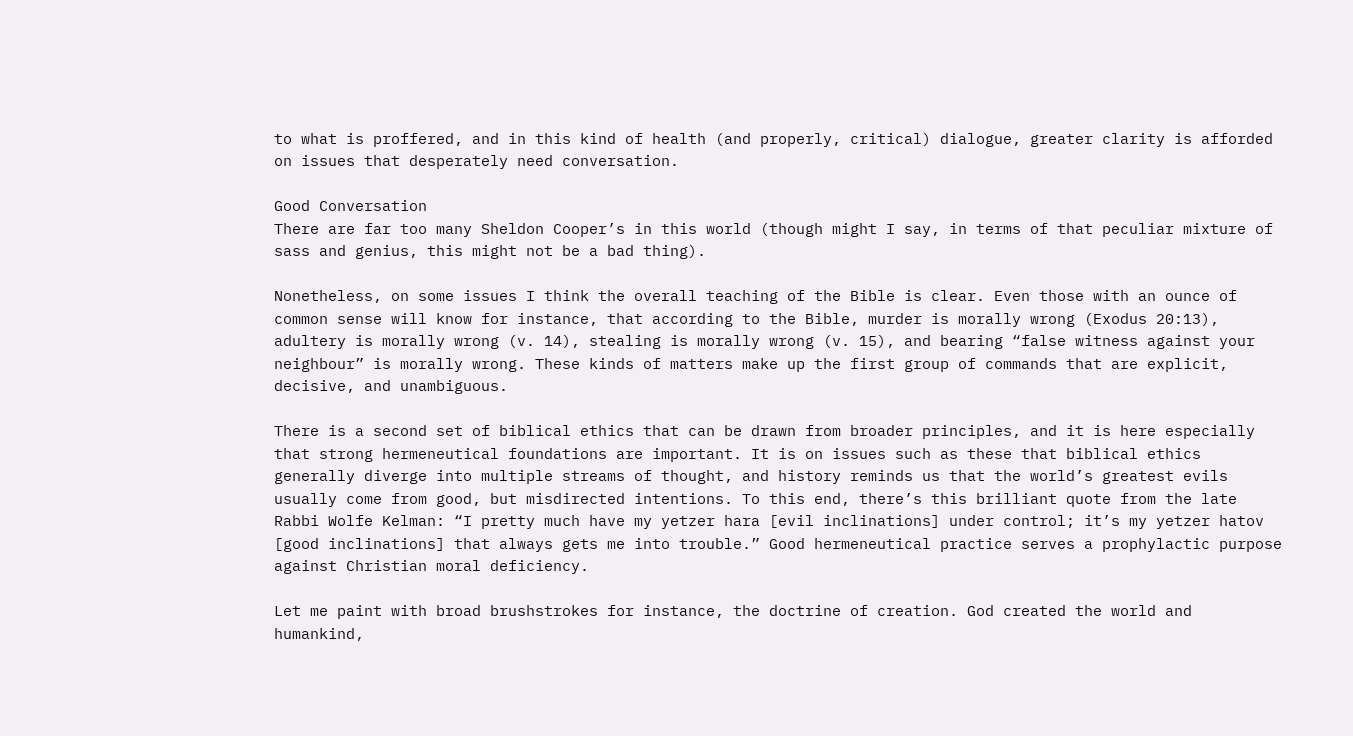to what is proffered, and in this kind of health (and properly, critical) dialogue, greater clarity is afforded on issues that desperately need conversation.

Good Conversation
There are far too many Sheldon Cooper’s in this world (though might I say, in terms of that peculiar mixture of sass and genius, this might not be a bad thing).

Nonetheless, on some issues I think the overall teaching of the Bible is clear. Even those with an ounce of common sense will know for instance, that according to the Bible, murder is morally wrong (Exodus 20:13), adultery is morally wrong (v. 14), stealing is morally wrong (v. 15), and bearing “false witness against your neighbour” is morally wrong. These kinds of matters make up the first group of commands that are explicit, decisive, and unambiguous.

There is a second set of biblical ethics that can be drawn from broader principles, and it is here especially that strong hermeneutical foundations are important. It is on issues such as these that biblical ethics generally diverge into multiple streams of thought, and history reminds us that the world’s greatest evils usually come from good, but misdirected intentions. To this end, there’s this brilliant quote from the late Rabbi Wolfe Kelman: “I pretty much have my yetzer hara [evil inclinations] under control; it’s my yetzer hatov [good inclinations] that always gets me into trouble.” Good hermeneutical practice serves a prophylactic purpose against Christian moral deficiency.

Let me paint with broad brushstrokes for instance, the doctrine of creation. God created the world and humankind,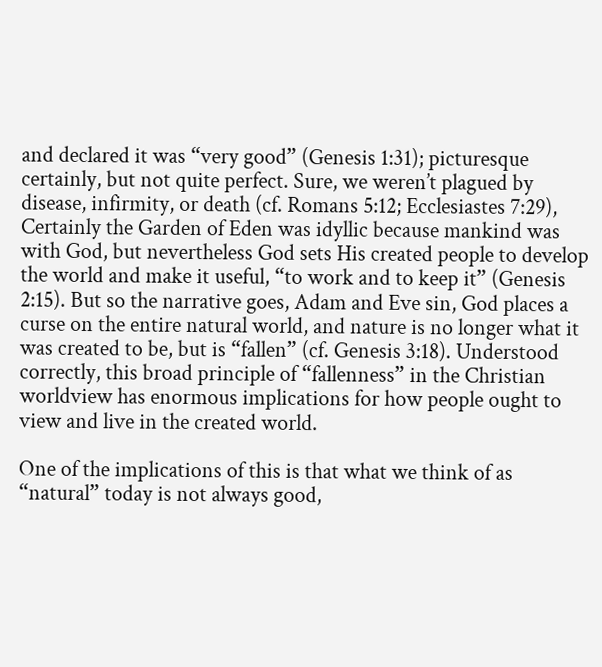and declared it was “very good” (Genesis 1:31); picturesque certainly, but not quite perfect. Sure, we weren’t plagued by disease, infirmity, or death (cf. Romans 5:12; Ecclesiastes 7:29), Certainly the Garden of Eden was idyllic because mankind was with God, but nevertheless God sets His created people to develop the world and make it useful, “to work and to keep it” (Genesis 2:15). But so the narrative goes, Adam and Eve sin, God places a curse on the entire natural world, and nature is no longer what it was created to be, but is “fallen” (cf. Genesis 3:18). Understood correctly, this broad principle of “fallenness” in the Christian worldview has enormous implications for how people ought to view and live in the created world.

One of the implications of this is that what we think of as “natural” today is not always good,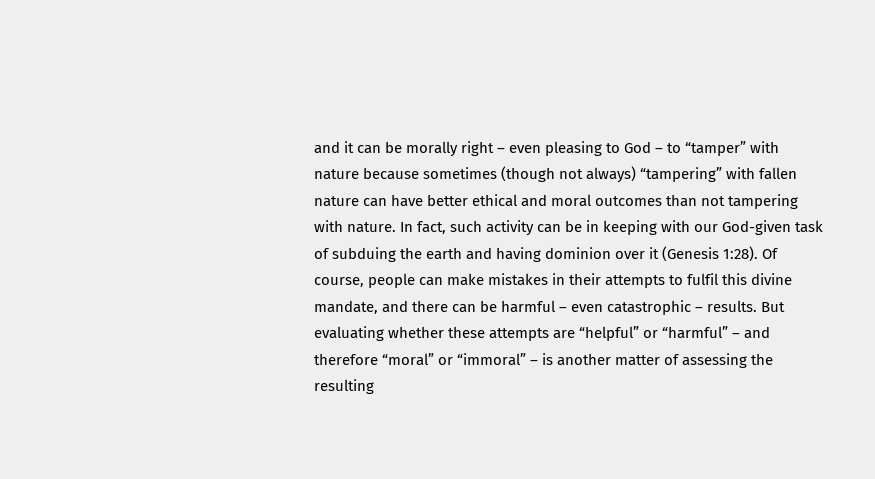and it can be morally right – even pleasing to God – to “tamper” with nature because sometimes (though not always) “tampering” with fallen nature can have better ethical and moral outcomes than not tampering with nature. In fact, such activity can be in keeping with our God-given task of subduing the earth and having dominion over it (Genesis 1:28). Of course, people can make mistakes in their attempts to fulfil this divine mandate, and there can be harmful – even catastrophic – results. But evaluating whether these attempts are “helpful” or “harmful” – and therefore “moral” or “immoral” – is another matter of assessing the resulting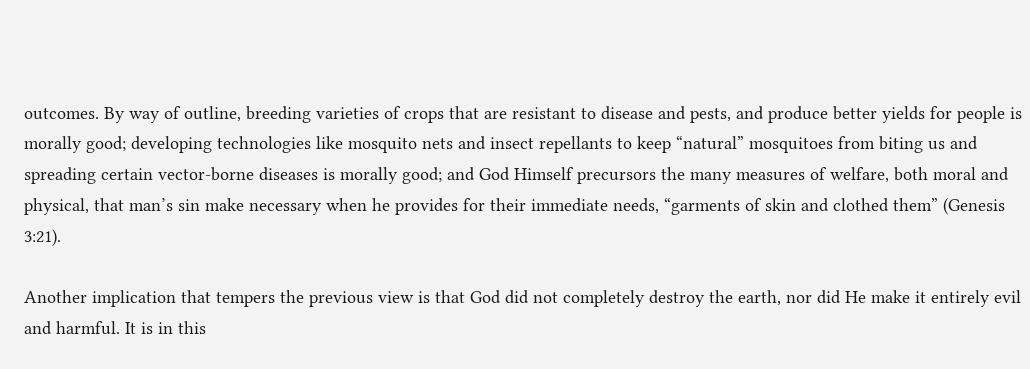outcomes. By way of outline, breeding varieties of crops that are resistant to disease and pests, and produce better yields for people is morally good; developing technologies like mosquito nets and insect repellants to keep “natural” mosquitoes from biting us and spreading certain vector-borne diseases is morally good; and God Himself precursors the many measures of welfare, both moral and physical, that man’s sin make necessary when he provides for their immediate needs, “garments of skin and clothed them” (Genesis 3:21).

Another implication that tempers the previous view is that God did not completely destroy the earth, nor did He make it entirely evil and harmful. It is in this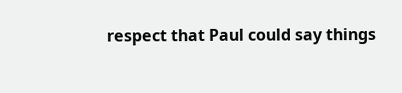respect that Paul could say things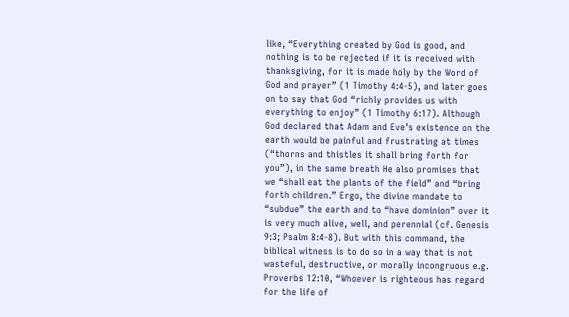like, “Everything created by God is good, and nothing is to be rejected if it is received with thanksgiving, for it is made holy by the Word of God and prayer” (1 Timothy 4:4-5), and later goes on to say that God “richly provides us with everything to enjoy” (1 Timothy 6:17). Although God declared that Adam and Eve’s existence on the earth would be painful and frustrating at times (“thorns and thistles it shall bring forth for you”), in the same breath He also promises that we “shall eat the plants of the field” and “bring forth children.” Ergo, the divine mandate to “subdue” the earth and to “have dominion” over it is very much alive, well, and perennial (cf. Genesis 9:3; Psalm 8:4-8). But with this command, the biblical witness is to do so in a way that is not wasteful, destructive, or morally incongruous e.g. Proverbs 12:10, “Whoever is righteous has regard for the life of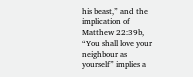his beast,” and the implication of Matthew 22:39b, “You shall love your neighbour as yourself” implies a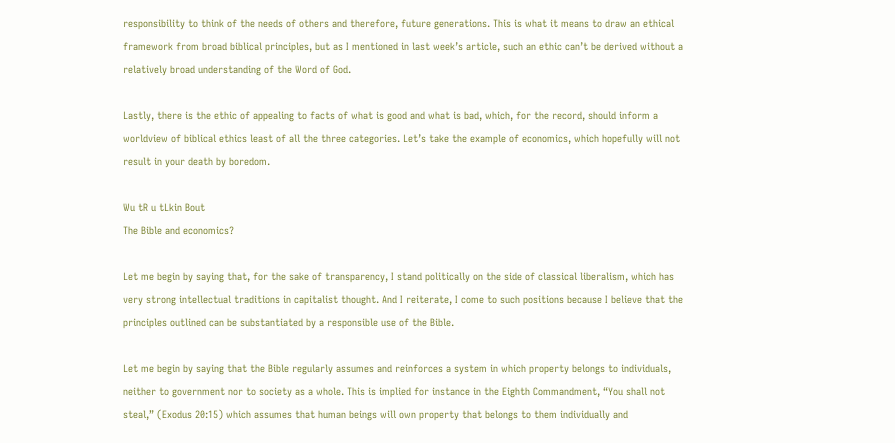responsibility to think of the needs of others and therefore, future generations. This is what it means to draw an ethical framework from broad biblical principles, but as I mentioned in last week’s article, such an ethic can’t be derived without a relatively broad understanding of the Word of God.

Lastly, there is the ethic of appealing to facts of what is good and what is bad, which, for the record, should inform a worldview of biblical ethics least of all the three categories. Let’s take the example of economics, which hopefully will not result in your death by boredom.

Wu tR u tLkin Bout
The Bible and economics?

Let me begin by saying that, for the sake of transparency, I stand politically on the side of classical liberalism, which has very strong intellectual traditions in capitalist thought. And I reiterate, I come to such positions because I believe that the principles outlined can be substantiated by a responsible use of the Bible.

Let me begin by saying that the Bible regularly assumes and reinforces a system in which property belongs to individuals, neither to government nor to society as a whole. This is implied for instance in the Eighth Commandment, “You shall not steal,” (Exodus 20:15) which assumes that human beings will own property that belongs to them individually and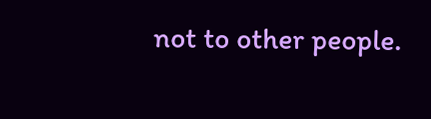not to other people.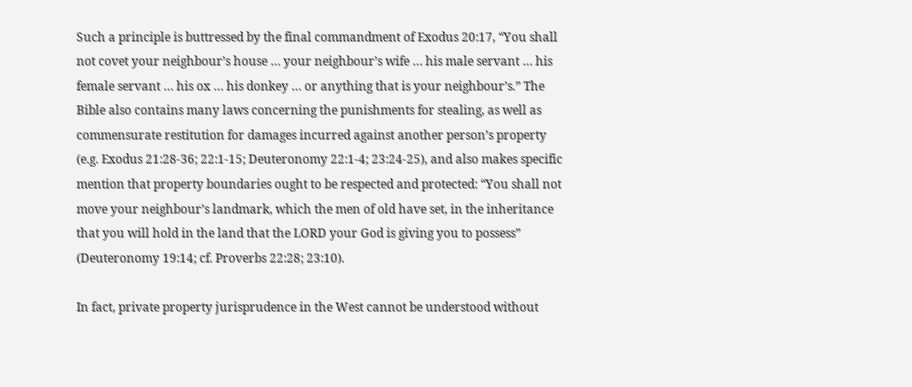Such a principle is buttressed by the final commandment of Exodus 20:17, “You shall not covet your neighbour’s house … your neighbour’s wife … his male servant … his female servant … his ox … his donkey … or anything that is your neighbour’s.” The Bible also contains many laws concerning the punishments for stealing, as well as commensurate restitution for damages incurred against another person’s property (e.g. Exodus 21:28-36; 22:1-15; Deuteronomy 22:1-4; 23:24-25), and also makes specific mention that property boundaries ought to be respected and protected: “You shall not move your neighbour’s landmark, which the men of old have set, in the inheritance that you will hold in the land that the LORD your God is giving you to possess” (Deuteronomy 19:14; cf. Proverbs 22:28; 23:10).

In fact, private property jurisprudence in the West cannot be understood without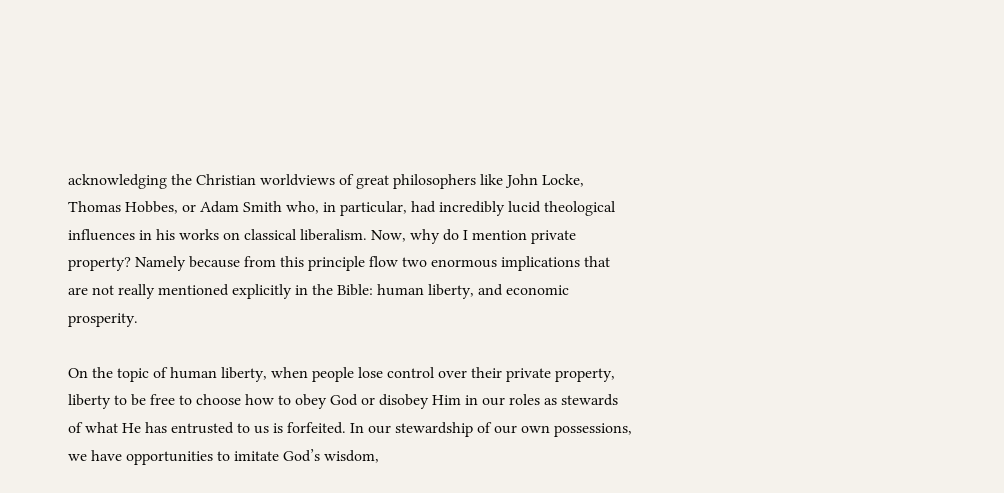acknowledging the Christian worldviews of great philosophers like John Locke, Thomas Hobbes, or Adam Smith who, in particular, had incredibly lucid theological influences in his works on classical liberalism. Now, why do I mention private property? Namely because from this principle flow two enormous implications that are not really mentioned explicitly in the Bible: human liberty, and economic prosperity.

On the topic of human liberty, when people lose control over their private property, liberty to be free to choose how to obey God or disobey Him in our roles as stewards of what He has entrusted to us is forfeited. In our stewardship of our own possessions, we have opportunities to imitate God’s wisdom,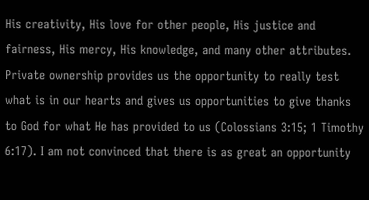His creativity, His love for other people, His justice and fairness, His mercy, His knowledge, and many other attributes. Private ownership provides us the opportunity to really test what is in our hearts and gives us opportunities to give thanks to God for what He has provided to us (Colossians 3:15; 1 Timothy 6:17). I am not convinced that there is as great an opportunity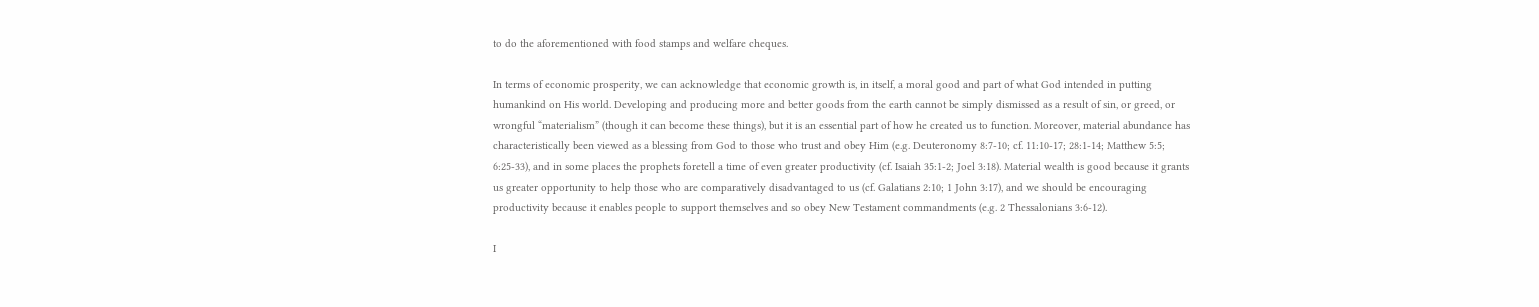to do the aforementioned with food stamps and welfare cheques.

In terms of economic prosperity, we can acknowledge that economic growth is, in itself, a moral good and part of what God intended in putting humankind on His world. Developing and producing more and better goods from the earth cannot be simply dismissed as a result of sin, or greed, or wrongful “materialism” (though it can become these things), but it is an essential part of how he created us to function. Moreover, material abundance has characteristically been viewed as a blessing from God to those who trust and obey Him (e.g. Deuteronomy 8:7-10; cf. 11:10-17; 28:1-14; Matthew 5:5; 6:25-33), and in some places the prophets foretell a time of even greater productivity (cf. Isaiah 35:1-2; Joel 3:18). Material wealth is good because it grants us greater opportunity to help those who are comparatively disadvantaged to us (cf. Galatians 2:10; 1 John 3:17), and we should be encouraging productivity because it enables people to support themselves and so obey New Testament commandments (e.g. 2 Thessalonians 3:6-12).

I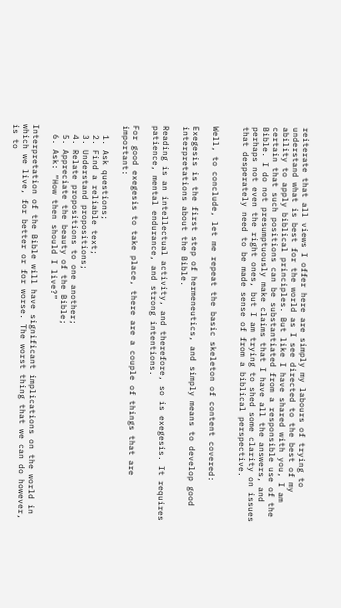reiterate that all views I offer here are simply my labours of trying to understand what is best for the world as I see directed to the best of my ability to apply biblical principles. But like I have shared with you, I am certain that such positions can be substantiated from a responsible use of the Bible. I do not presumptuously make claims that I have all the answers, and perhaps not even the right ones, but I am trying to shed some clarity on issues that desperately need to be made sense of from a biblical perspective.


Well, to conclude, let me repeat the basic skeleton of content covered:

Exegesis is the first step of hermeneutics, and simply means to develop good interpretations about the Bible.

Reading is an intellectual activity, and therefore, so is exegesis. It requires patience, mental endurance, and strong intentions.

For good exegesis to take place, there are a couple of things that are important:

  1. Ask questions;
  2. Find a reliable text;
  3. Understand propositions;
  4. Relate propositions to one another;
  5. Appreciate the beauty of the Bible;
  6. Ask: “How then should I live?”

Interpretation of the Bible will have significant implications on the world in which we live, for better or for worse. The worst thing that we can do however, is to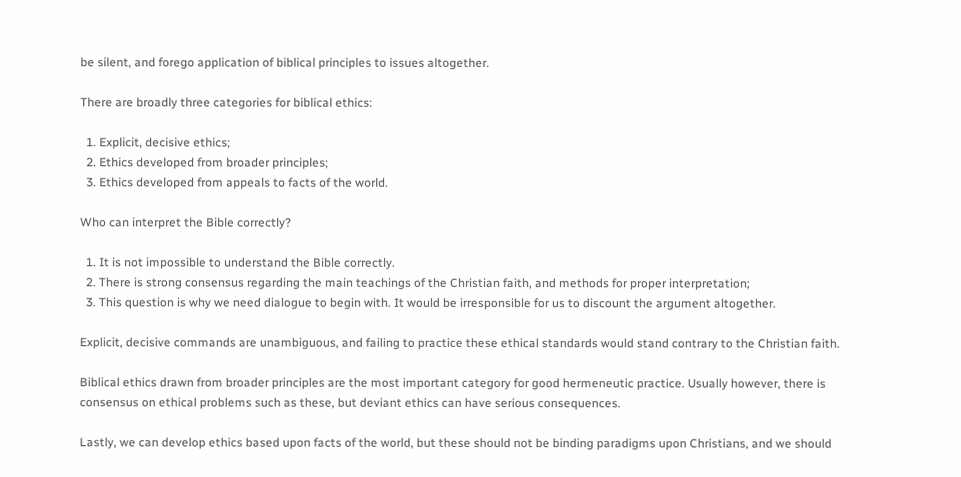be silent, and forego application of biblical principles to issues altogether.

There are broadly three categories for biblical ethics:

  1. Explicit, decisive ethics;
  2. Ethics developed from broader principles;
  3. Ethics developed from appeals to facts of the world.

Who can interpret the Bible correctly?

  1. It is not impossible to understand the Bible correctly.
  2. There is strong consensus regarding the main teachings of the Christian faith, and methods for proper interpretation;
  3. This question is why we need dialogue to begin with. It would be irresponsible for us to discount the argument altogether.

Explicit, decisive commands are unambiguous, and failing to practice these ethical standards would stand contrary to the Christian faith.

Biblical ethics drawn from broader principles are the most important category for good hermeneutic practice. Usually however, there is consensus on ethical problems such as these, but deviant ethics can have serious consequences.

Lastly, we can develop ethics based upon facts of the world, but these should not be binding paradigms upon Christians, and we should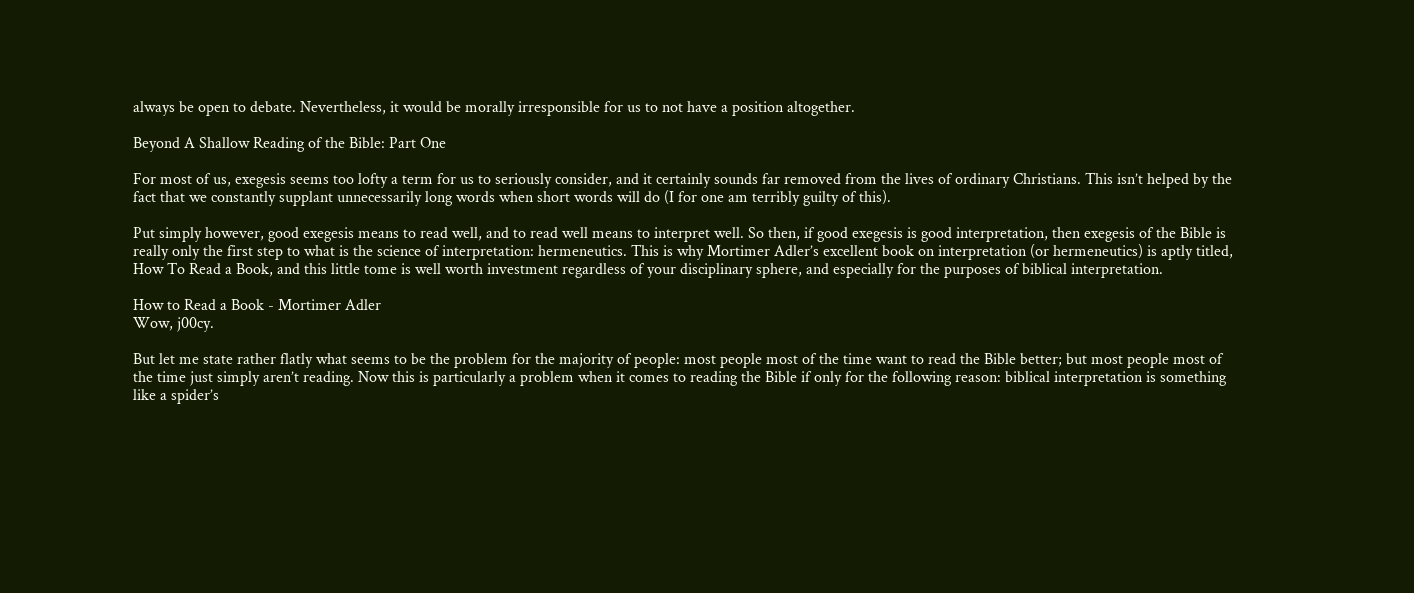always be open to debate. Nevertheless, it would be morally irresponsible for us to not have a position altogether.

Beyond A Shallow Reading of the Bible: Part One

For most of us, exegesis seems too lofty a term for us to seriously consider, and it certainly sounds far removed from the lives of ordinary Christians. This isn’t helped by the fact that we constantly supplant unnecessarily long words when short words will do (I for one am terribly guilty of this).

Put simply however, good exegesis means to read well, and to read well means to interpret well. So then, if good exegesis is good interpretation, then exegesis of the Bible is really only the first step to what is the science of interpretation: hermeneutics. This is why Mortimer Adler’s excellent book on interpretation (or hermeneutics) is aptly titled, How To Read a Book, and this little tome is well worth investment regardless of your disciplinary sphere, and especially for the purposes of biblical interpretation.

How to Read a Book - Mortimer Adler
Wow, j00cy.

But let me state rather flatly what seems to be the problem for the majority of people: most people most of the time want to read the Bible better; but most people most of the time just simply aren’t reading. Now this is particularly a problem when it comes to reading the Bible if only for the following reason: biblical interpretation is something like a spider’s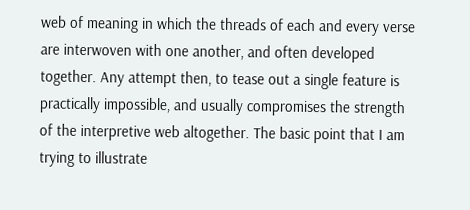web of meaning in which the threads of each and every verse are interwoven with one another, and often developed together. Any attempt then, to tease out a single feature is practically impossible, and usually compromises the strength of the interpretive web altogether. The basic point that I am trying to illustrate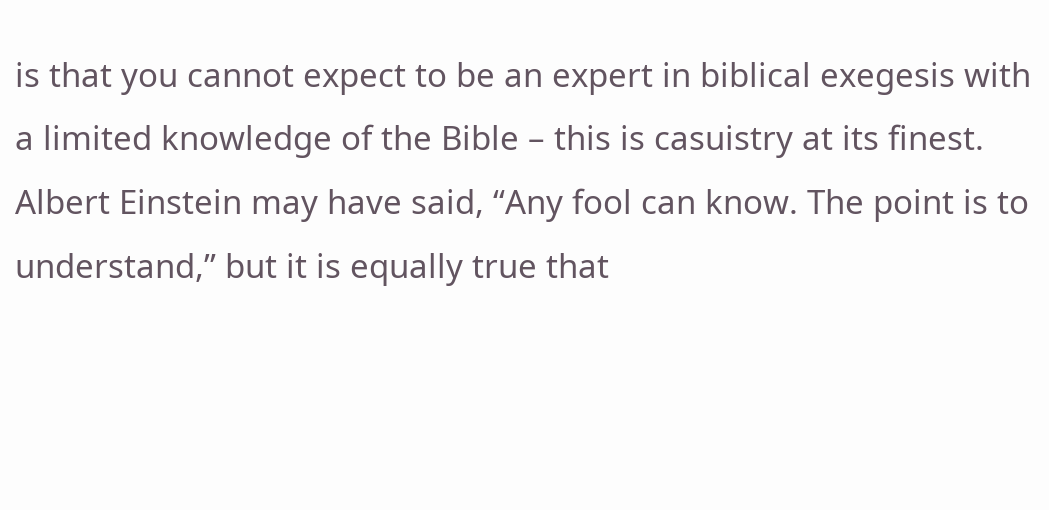is that you cannot expect to be an expert in biblical exegesis with a limited knowledge of the Bible – this is casuistry at its finest. Albert Einstein may have said, “Any fool can know. The point is to understand,” but it is equally true that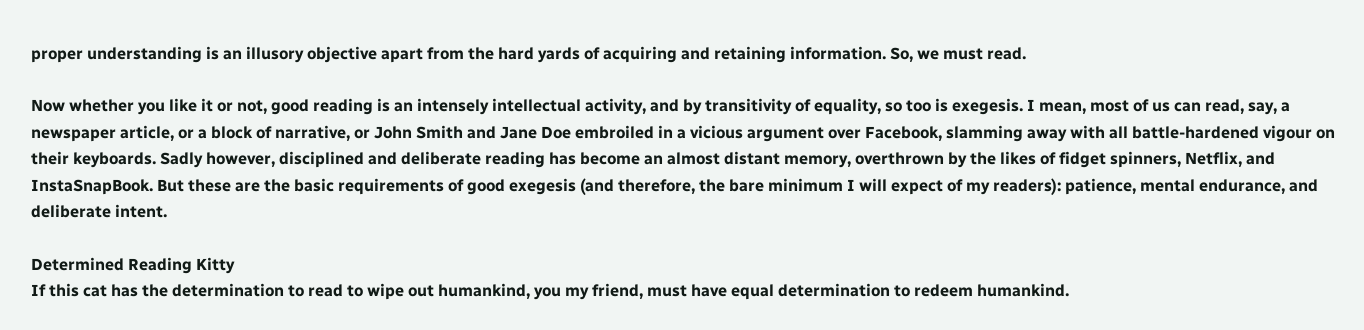proper understanding is an illusory objective apart from the hard yards of acquiring and retaining information. So, we must read.

Now whether you like it or not, good reading is an intensely intellectual activity, and by transitivity of equality, so too is exegesis. I mean, most of us can read, say, a newspaper article, or a block of narrative, or John Smith and Jane Doe embroiled in a vicious argument over Facebook, slamming away with all battle-hardened vigour on their keyboards. Sadly however, disciplined and deliberate reading has become an almost distant memory, overthrown by the likes of fidget spinners, Netflix, and InstaSnapBook. But these are the basic requirements of good exegesis (and therefore, the bare minimum I will expect of my readers): patience, mental endurance, and deliberate intent.

Determined Reading Kitty
If this cat has the determination to read to wipe out humankind, you my friend, must have equal determination to redeem humankind.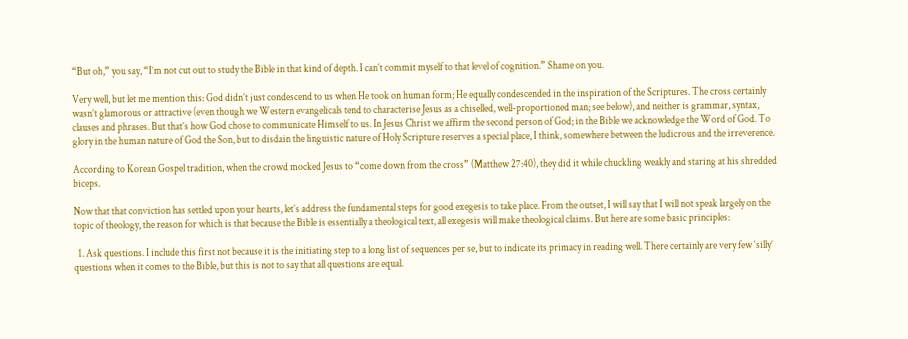“But oh,” you say, “I’m not cut out to study the Bible in that kind of depth. I can’t commit myself to that level of cognition.” Shame on you.

Very well, but let me mention this: God didn’t just condescend to us when He took on human form; He equally condescended in the inspiration of the Scriptures. The cross certainly wasn’t glamorous or attractive (even though we Western evangelicals tend to characterise Jesus as a chiselled, well-proportioned man; see below), and neither is grammar, syntax, clauses and phrases. But that’s how God chose to communicate Himself to us. In Jesus Christ we affirm the second person of God; in the Bible we acknowledge the Word of God. To glory in the human nature of God the Son, but to disdain the linguistic nature of Holy Scripture reserves a special place, I think, somewhere between the ludicrous and the irreverence.

According to Korean Gospel tradition, when the crowd mocked Jesus to “come down from the cross” (Matthew 27:40), they did it while chuckling weakly and staring at his shredded biceps.

Now that that conviction has settled upon your hearts, let’s address the fundamental steps for good exegesis to take place. From the outset, I will say that I will not speak largely on the topic of theology, the reason for which is that because the Bible is essentially a theological text, all exegesis will make theological claims. But here are some basic principles:

  1. Ask questions. I include this first not because it is the initiating step to a long list of sequences per se, but to indicate its primacy in reading well. There certainly are very few ‘silly’ questions when it comes to the Bible, but this is not to say that all questions are equal.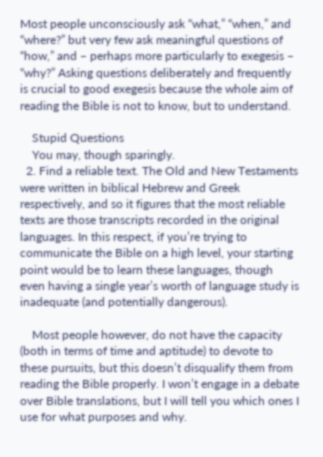Most people unconsciously ask “what,” “when,” and “where?” but very few ask meaningful questions of “how,” and – perhaps more particularly to exegesis – “why?” Asking questions deliberately and frequently is crucial to good exegesis because the whole aim of reading the Bible is not to know, but to understand.

    Stupid Questions
    You may, though sparingly.
  2. Find a reliable text. The Old and New Testaments were written in biblical Hebrew and Greek respectively, and so it figures that the most reliable texts are those transcripts recorded in the original languages. In this respect, if you’re trying to communicate the Bible on a high level, your starting point would be to learn these languages, though even having a single year’s worth of language study is inadequate (and potentially dangerous).

    Most people however, do not have the capacity (both in terms of time and aptitude) to devote to these pursuits, but this doesn’t disqualify them from reading the Bible properly. I won’t engage in a debate over Bible translations, but I will tell you which ones I use for what purposes and why.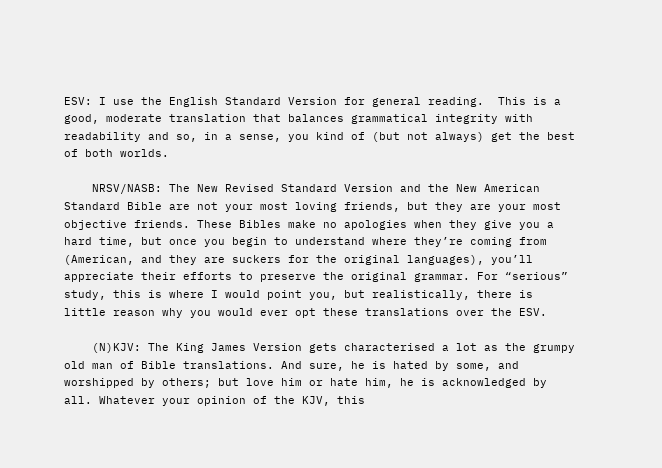ESV: I use the English Standard Version for general reading.  This is a good, moderate translation that balances grammatical integrity with readability and so, in a sense, you kind of (but not always) get the best of both worlds.

    NRSV/NASB: The New Revised Standard Version and the New American Standard Bible are not your most loving friends, but they are your most objective friends. These Bibles make no apologies when they give you a hard time, but once you begin to understand where they’re coming from (American, and they are suckers for the original languages), you’ll appreciate their efforts to preserve the original grammar. For “serious” study, this is where I would point you, but realistically, there is little reason why you would ever opt these translations over the ESV.

    (N)KJV: The King James Version gets characterised a lot as the grumpy old man of Bible translations. And sure, he is hated by some, and worshipped by others; but love him or hate him, he is acknowledged by all. Whatever your opinion of the KJV, this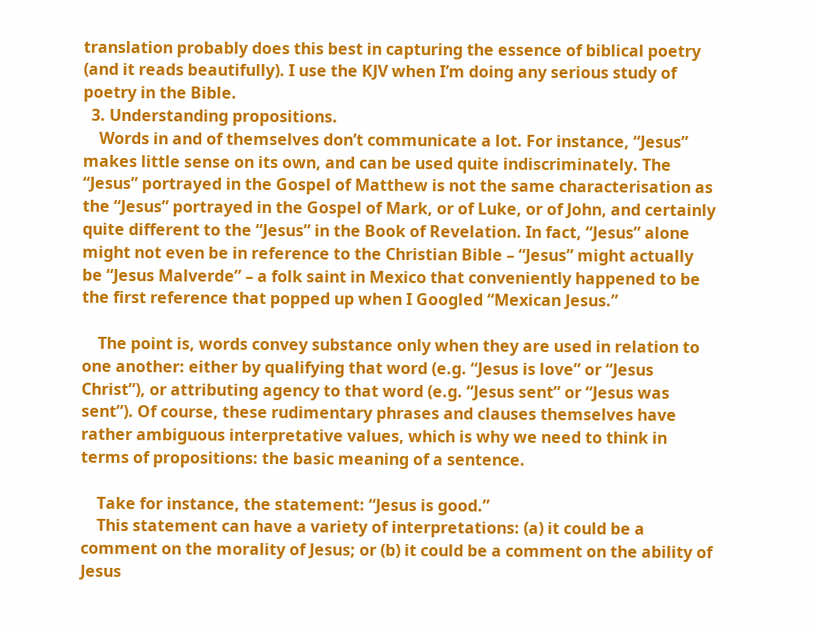translation probably does this best in capturing the essence of biblical poetry (and it reads beautifully). I use the KJV when I’m doing any serious study of poetry in the Bible.
  3. Understanding propositions.
    Words in and of themselves don’t communicate a lot. For instance, “Jesus” makes little sense on its own, and can be used quite indiscriminately. The “Jesus” portrayed in the Gospel of Matthew is not the same characterisation as the “Jesus” portrayed in the Gospel of Mark, or of Luke, or of John, and certainly quite different to the “Jesus” in the Book of Revelation. In fact, “Jesus” alone might not even be in reference to the Christian Bible – “Jesus” might actually be “Jesus Malverde” – a folk saint in Mexico that conveniently happened to be the first reference that popped up when I Googled “Mexican Jesus.”

    The point is, words convey substance only when they are used in relation to one another: either by qualifying that word (e.g. “Jesus is love” or “Jesus Christ”), or attributing agency to that word (e.g. “Jesus sent” or “Jesus was sent”). Of course, these rudimentary phrases and clauses themselves have rather ambiguous interpretative values, which is why we need to think in terms of propositions: the basic meaning of a sentence.

    Take for instance, the statement: “Jesus is good.”
    This statement can have a variety of interpretations: (a) it could be a comment on the morality of Jesus; or (b) it could be a comment on the ability of Jesus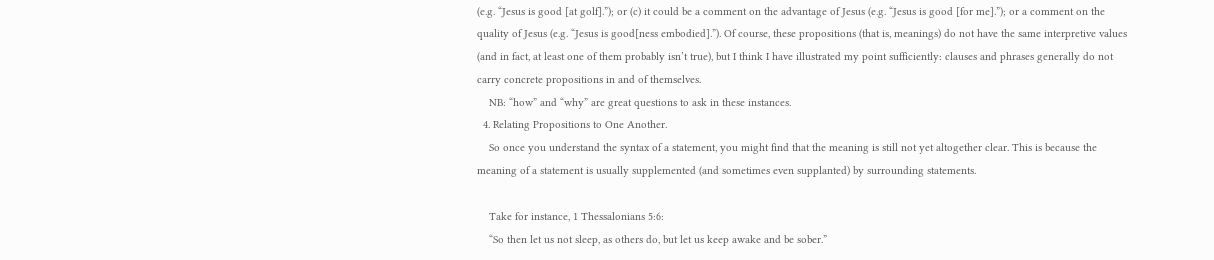(e.g. “Jesus is good [at golf].”); or (c) it could be a comment on the advantage of Jesus (e.g. “Jesus is good [for me].”); or a comment on the quality of Jesus (e.g. “Jesus is good[ness embodied].”). Of course, these propositions (that is, meanings) do not have the same interpretive values (and in fact, at least one of them probably isn’t true), but I think I have illustrated my point sufficiently: clauses and phrases generally do not carry concrete propositions in and of themselves.
    NB: “how” and “why” are great questions to ask in these instances.
  4. Relating Propositions to One Another.
    So once you understand the syntax of a statement, you might find that the meaning is still not yet altogether clear. This is because the meaning of a statement is usually supplemented (and sometimes even supplanted) by surrounding statements.

    Take for instance, 1 Thessalonians 5:6:
    “So then let us not sleep, as others do, but let us keep awake and be sober.”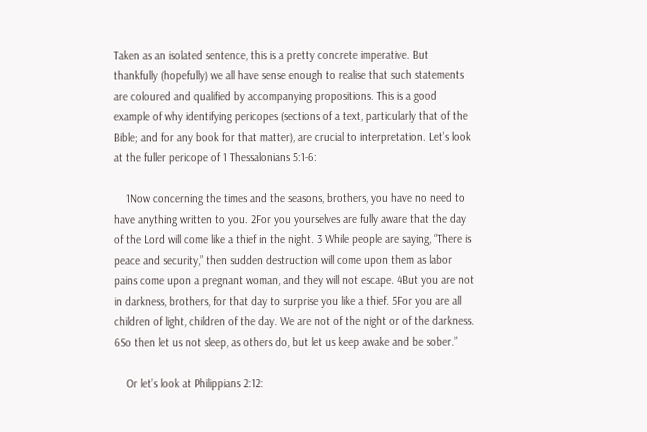Taken as an isolated sentence, this is a pretty concrete imperative. But thankfully (hopefully) we all have sense enough to realise that such statements are coloured and qualified by accompanying propositions. This is a good example of why identifying pericopes (sections of a text, particularly that of the Bible; and for any book for that matter), are crucial to interpretation. Let’s look at the fuller pericope of 1 Thessalonians 5:1-6:

    1Now concerning the times and the seasons, brothers, you have no need to have anything written to you. 2For you yourselves are fully aware that the day of the Lord will come like a thief in the night. 3 While people are saying, “There is peace and security,” then sudden destruction will come upon them as labor pains come upon a pregnant woman, and they will not escape. 4But you are not in darkness, brothers, for that day to surprise you like a thief. 5For you are all children of light, children of the day. We are not of the night or of the darkness. 6So then let us not sleep, as others do, but let us keep awake and be sober.”

    Or let’s look at Philippians 2:12: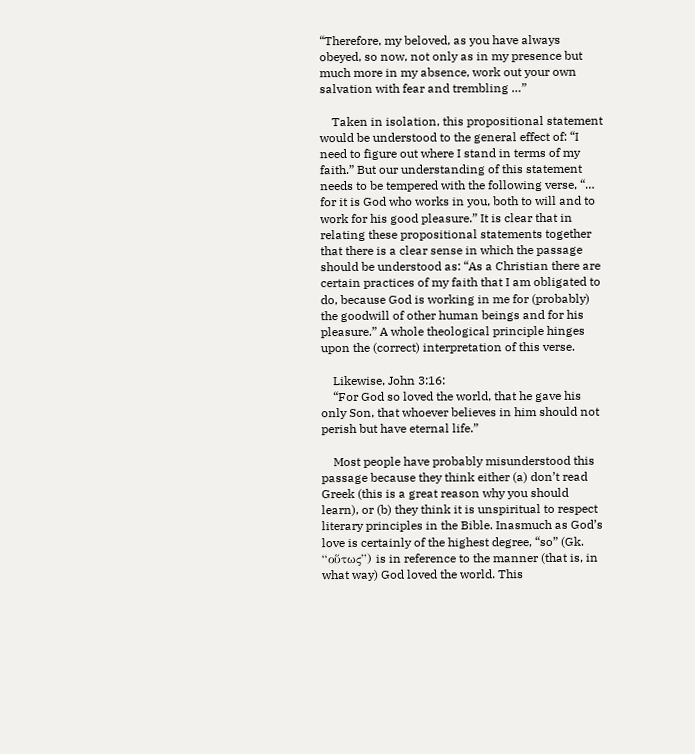“Therefore, my beloved, as you have always obeyed, so now, not only as in my presence but much more in my absence, work out your own salvation with fear and trembling …”

    Taken in isolation, this propositional statement would be understood to the general effect of: “I need to figure out where I stand in terms of my faith.” But our understanding of this statement needs to be tempered with the following verse, “… for it is God who works in you, both to will and to work for his good pleasure.” It is clear that in relating these propositional statements together that there is a clear sense in which the passage should be understood as: “As a Christian there are certain practices of my faith that I am obligated to do, because God is working in me for (probably) the goodwill of other human beings and for his pleasure.” A whole theological principle hinges upon the (correct) interpretation of this verse.

    Likewise, John 3:16:
    “For God so loved the world, that he gave his only Son, that whoever believes in him should not perish but have eternal life.”

    Most people have probably misunderstood this passage because they think either (a) don’t read Greek (this is a great reason why you should learn), or (b) they think it is unspiritual to respect literary principles in the Bible. Inasmuch as God’s love is certainly of the highest degree, “so” (Gk. “οὕτως”) is in reference to the manner (that is, in what way) God loved the world. This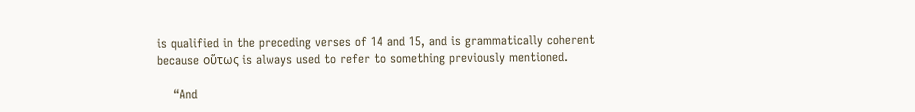is qualified in the preceding verses of 14 and 15, and is grammatically coherent because οὕτως is always used to refer to something previously mentioned.

    “And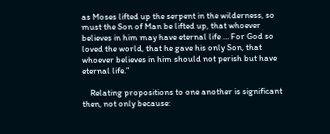as Moses lifted up the serpent in the wilderness, so must the Son of Man be lifted up, that whoever believes in him may have eternal life … For God so loved the world, that he gave his only Son, that whoever believes in him should not perish but have eternal life.”

    Relating propositions to one another is significant then, not only because: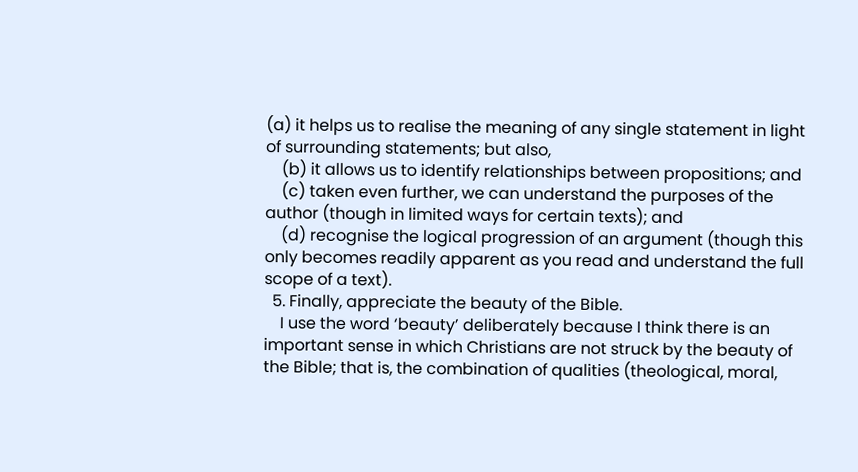(a) it helps us to realise the meaning of any single statement in light of surrounding statements; but also,
    (b) it allows us to identify relationships between propositions; and
    (c) taken even further, we can understand the purposes of the author (though in limited ways for certain texts); and
    (d) recognise the logical progression of an argument (though this only becomes readily apparent as you read and understand the full scope of a text).
  5. Finally, appreciate the beauty of the Bible.
    I use the word ‘beauty’ deliberately because I think there is an important sense in which Christians are not struck by the beauty of the Bible; that is, the combination of qualities (theological, moral,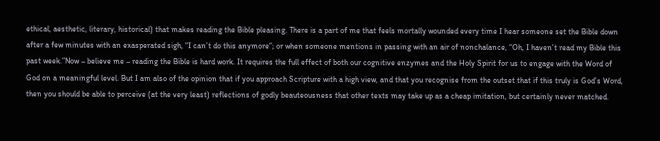ethical, aesthetic, literary, historical) that makes reading the Bible pleasing. There is a part of me that feels mortally wounded every time I hear someone set the Bible down after a few minutes with an exasperated sigh, “I can’t do this anymore”; or when someone mentions in passing with an air of nonchalance, “Oh, I haven’t read my Bible this past week.”Now – believe me – reading the Bible is hard work. It requires the full effect of both our cognitive enzymes and the Holy Spirit for us to engage with the Word of God on a meaningful level. But I am also of the opinion that if you approach Scripture with a high view, and that you recognise from the outset that if this truly is God’s Word, then you should be able to perceive (at the very least) reflections of godly beauteousness that other texts may take up as a cheap imitation, but certainly never matched.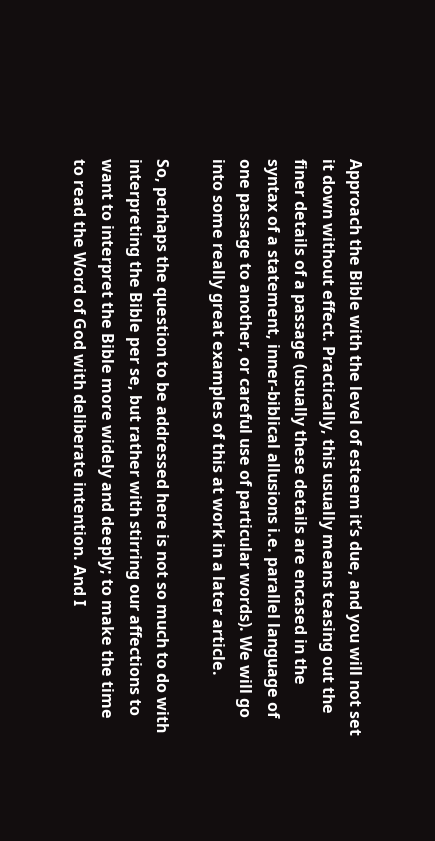Approach the Bible with the level of esteem it’s due, and you will not set it down without effect. Practically, this usually means teasing out the finer details of a passage (usually these details are encased in the syntax of a statement, inner-biblical allusions i.e. parallel language of one passage to another, or careful use of particular words). We will go into some really great examples of this at work in a later article.

So, perhaps the question to be addressed here is not so much to do with interpreting the Bible per se, but rather with stirring our affections to want to interpret the Bible more widely and deeply; to make the time to read the Word of God with deliberate intention. And I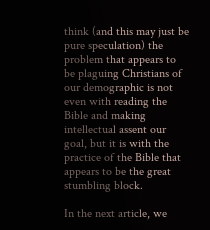think (and this may just be pure speculation) the problem that appears to be plaguing Christians of our demographic is not even with reading the Bible and making intellectual assent our goal, but it is with the practice of the Bible that appears to be the great stumbling block.

In the next article, we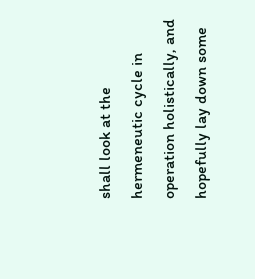shall look at the hermeneutic cycle in operation holistically, and hopefully lay down some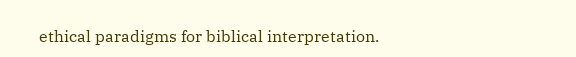ethical paradigms for biblical interpretation.